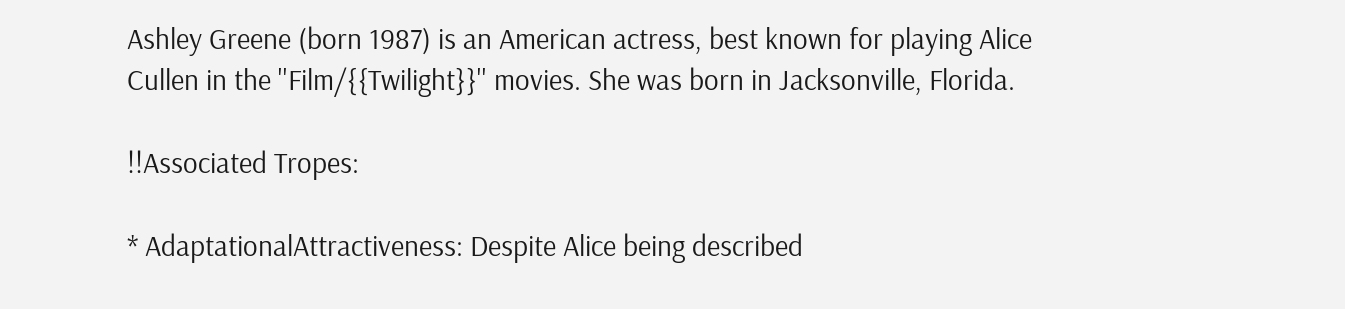Ashley Greene (born 1987) is an American actress, best known for playing Alice Cullen in the ''Film/{{Twilight}}'' movies. She was born in Jacksonville, Florida.

!!Associated Tropes:

* AdaptationalAttractiveness: Despite Alice being described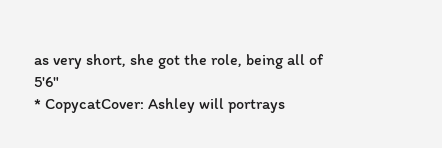as very short, she got the role, being all of 5'6"
* CopycatCover: Ashley will portrays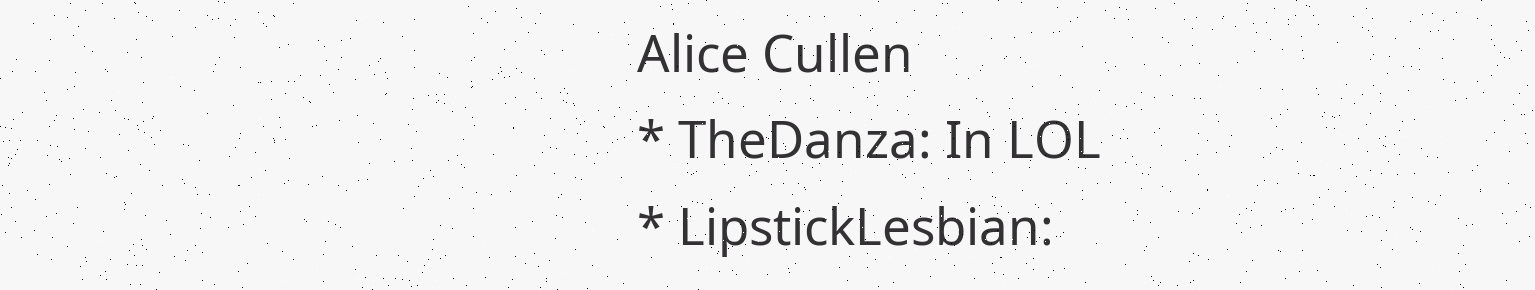Alice Cullen
* TheDanza: In LOL
* LipstickLesbian: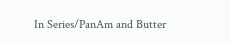In Series/PanAm and Butter